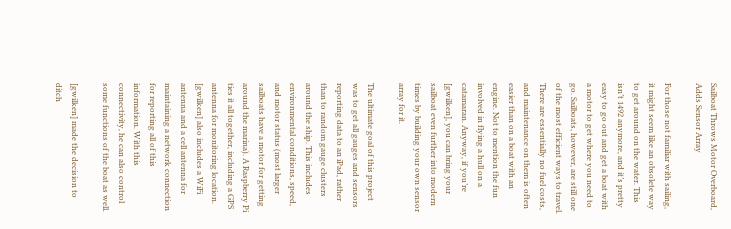Sailboat Throws Motor Overboard, Adds Sensor Array

For those not familiar with sailing, it might seem like an obsolete way to get around on the water. This isn’t 1492 anymore, and it’s pretty easy to go out and get a boat with a motor to get where you need to go. Sailboats, however, are still one of the most efficient ways to travel. There are essentially no fuel costs, and maintenance on them is often easier than on a boat with an engine. Not to mention the fun involved in flying a hull on a catamaran. Anyway, if you’re [gwilken], you can bring your sailboat even further into modern times by building your own sensor array for it.

The ultimate goal of this project was to get all gauges and sensors reporting data to an iPad, rather than to random gauge clusters around the ship. This includes environmental conditions, speed, and motor status (most larger sailboats have a motor for getting around the marina). A Raspberry Pi ties it all together, including a GPS antenna for monitoring location. [gwilken] also includes a WiFi antenna and a cell antenna for maintaining a network connection for reporting all of this information. With this connectivity, he can also control some functions of the boat as well.

[gwilken] made the decision to ditch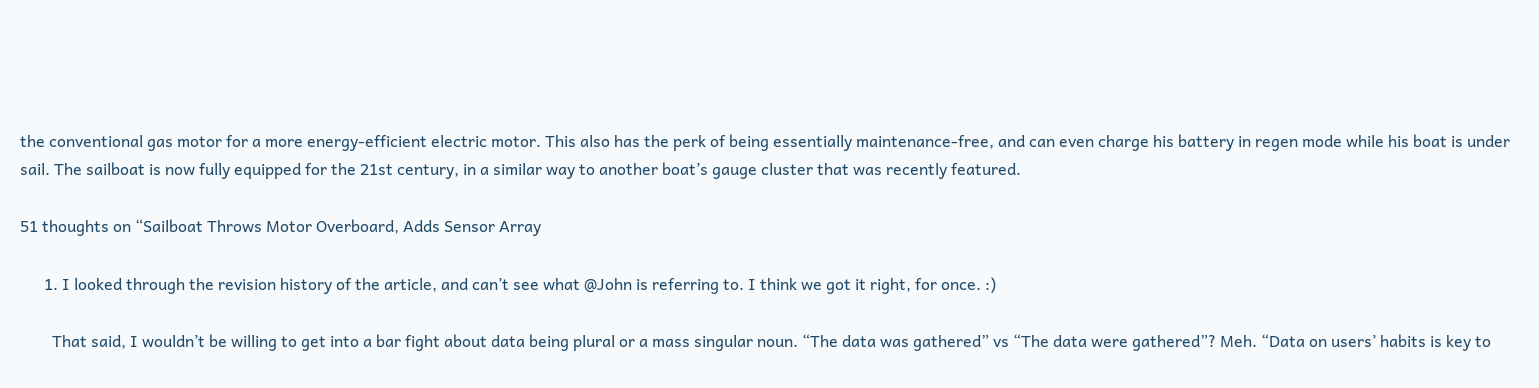the conventional gas motor for a more energy-efficient electric motor. This also has the perk of being essentially maintenance-free, and can even charge his battery in regen mode while his boat is under sail. The sailboat is now fully equipped for the 21st century, in a similar way to another boat’s gauge cluster that was recently featured.

51 thoughts on “Sailboat Throws Motor Overboard, Adds Sensor Array

      1. I looked through the revision history of the article, and can’t see what @John is referring to. I think we got it right, for once. :)

        That said, I wouldn’t be willing to get into a bar fight about data being plural or a mass singular noun. “The data was gathered” vs “The data were gathered”? Meh. “Data on users’ habits is key to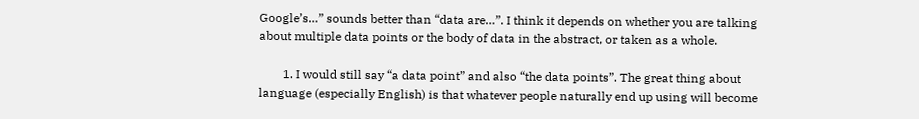Google’s…” sounds better than “data are…”. I think it depends on whether you are talking about multiple data points or the body of data in the abstract, or taken as a whole.

        1. I would still say “a data point” and also “the data points”. The great thing about language (especially English) is that whatever people naturally end up using will become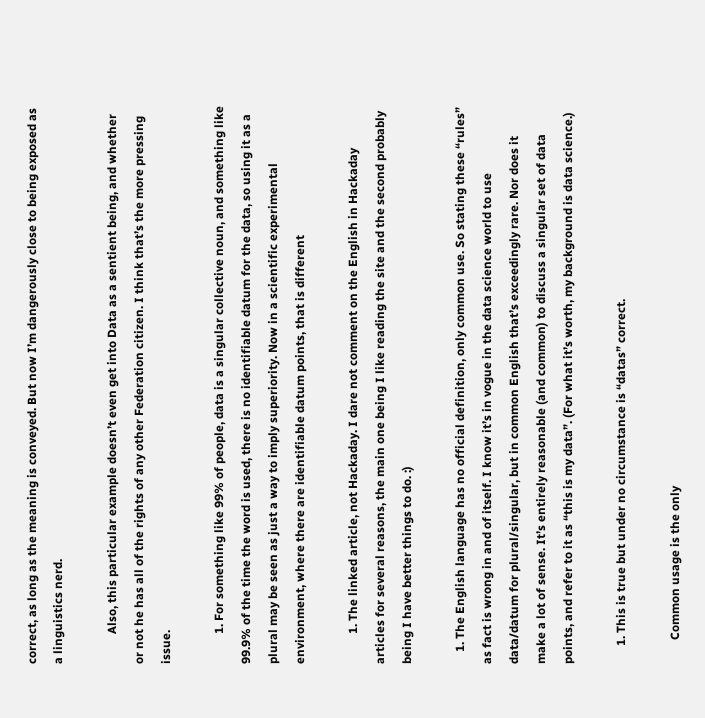correct, as long as the meaning is conveyed. But now I’m dangerously close to being exposed as a linguistics nerd.

          Also, this particular example doesn’t even get into Data as a sentient being, and whether or not he has all of the rights of any other Federation citizen. I think that’s the more pressing issue.

          1. For something like 99% of people, data is a singular collective noun, and something like 99.9% of the time the word is used, there is no identifiable datum for the data, so using it as a plural may be seen as just a way to imply superiority. Now in a scientific experimental environment, where there are identifiable datum points, that is different

          1. The linked article, not Hackaday. I dare not comment on the English in Hackaday articles for several reasons, the main one being I like reading the site and the second probably being I have better things to do. :)

    1. The English language has no official definition, only common use. So stating these “rules” as fact is wrong in and of itself. I know it’s in vogue in the data science world to use data/datum for plural/singular, but in common English that’s exceedingly rare. Nor does it make a lot of sense. It’s entirely reasonable (and common) to discuss a singular set of data points, and refer to it as “this is my data”. (For what it’s worth, my background is data science.)

      1. This is true but under no circumstance is “datas” correct.

        Common usage is the only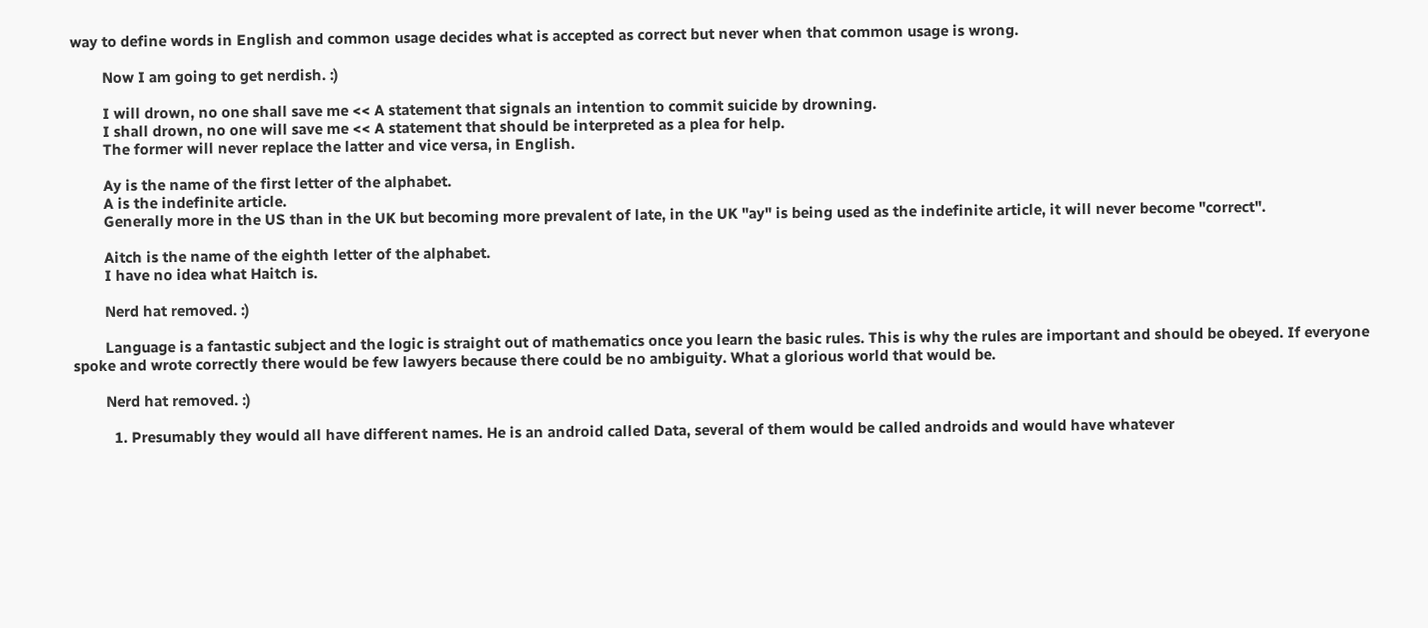way to define words in English and common usage decides what is accepted as correct but never when that common usage is wrong.

        Now I am going to get nerdish. :)

        I will drown, no one shall save me << A statement that signals an intention to commit suicide by drowning.
        I shall drown, no one will save me << A statement that should be interpreted as a plea for help.
        The former will never replace the latter and vice versa, in English.

        Ay is the name of the first letter of the alphabet.
        A is the indefinite article.
        Generally more in the US than in the UK but becoming more prevalent of late, in the UK "ay" is being used as the indefinite article, it will never become "correct".

        Aitch is the name of the eighth letter of the alphabet.
        I have no idea what Haitch is.

        Nerd hat removed. :)

        Language is a fantastic subject and the logic is straight out of mathematics once you learn the basic rules. This is why the rules are important and should be obeyed. If everyone spoke and wrote correctly there would be few lawyers because there could be no ambiguity. What a glorious world that would be.

        Nerd hat removed. :)

          1. Presumably they would all have different names. He is an android called Data, several of them would be called androids and would have whatever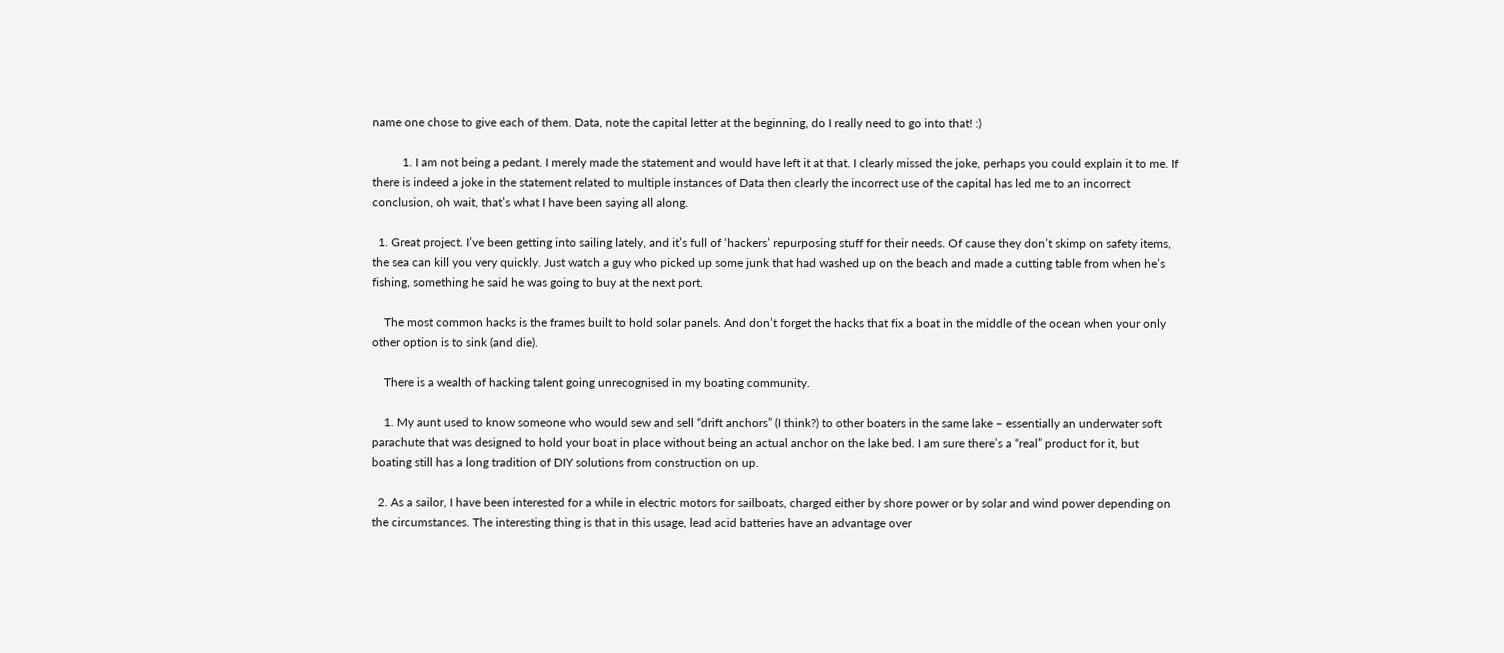name one chose to give each of them. Data, note the capital letter at the beginning, do I really need to go into that! :)

          1. I am not being a pedant. I merely made the statement and would have left it at that. I clearly missed the joke, perhaps you could explain it to me. If there is indeed a joke in the statement related to multiple instances of Data then clearly the incorrect use of the capital has led me to an incorrect conclusion, oh wait, that’s what I have been saying all along.

  1. Great project. I’ve been getting into sailing lately, and it’s full of ‘hackers’ repurposing stuff for their needs. Of cause they don’t skimp on safety items, the sea can kill you very quickly. Just watch a guy who picked up some junk that had washed up on the beach and made a cutting table from when he’s fishing, something he said he was going to buy at the next port.

    The most common hacks is the frames built to hold solar panels. And don’t forget the hacks that fix a boat in the middle of the ocean when your only other option is to sink (and die).

    There is a wealth of hacking talent going unrecognised in my boating community.

    1. My aunt used to know someone who would sew and sell “drift anchors” (I think?) to other boaters in the same lake – essentially an underwater soft parachute that was designed to hold your boat in place without being an actual anchor on the lake bed. I am sure there’s a “real” product for it, but boating still has a long tradition of DIY solutions from construction on up.

  2. As a sailor, I have been interested for a while in electric motors for sailboats, charged either by shore power or by solar and wind power depending on the circumstances. The interesting thing is that in this usage, lead acid batteries have an advantage over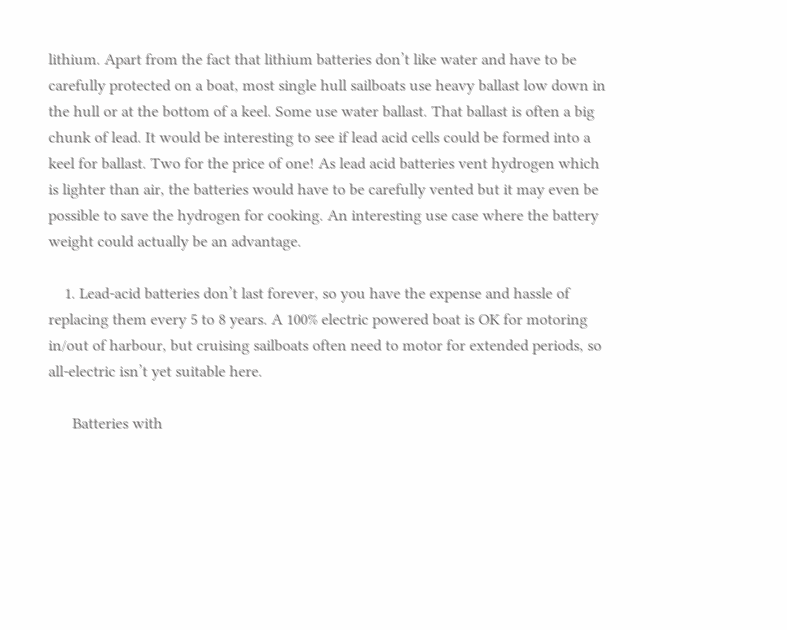lithium. Apart from the fact that lithium batteries don’t like water and have to be carefully protected on a boat, most single hull sailboats use heavy ballast low down in the hull or at the bottom of a keel. Some use water ballast. That ballast is often a big chunk of lead. It would be interesting to see if lead acid cells could be formed into a keel for ballast. Two for the price of one! As lead acid batteries vent hydrogen which is lighter than air, the batteries would have to be carefully vented but it may even be possible to save the hydrogen for cooking. An interesting use case where the battery weight could actually be an advantage.

    1. Lead-acid batteries don’t last forever, so you have the expense and hassle of replacing them every 5 to 8 years. A 100% electric powered boat is OK for motoring in/out of harbour, but cruising sailboats often need to motor for extended periods, so all-electric isn’t yet suitable here.

      Batteries with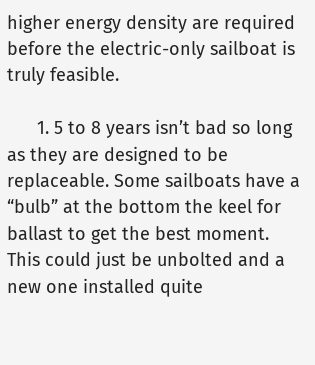higher energy density are required before the electric-only sailboat is truly feasible.

      1. 5 to 8 years isn’t bad so long as they are designed to be replaceable. Some sailboats have a “bulb” at the bottom the keel for ballast to get the best moment. This could just be unbolted and a new one installed quite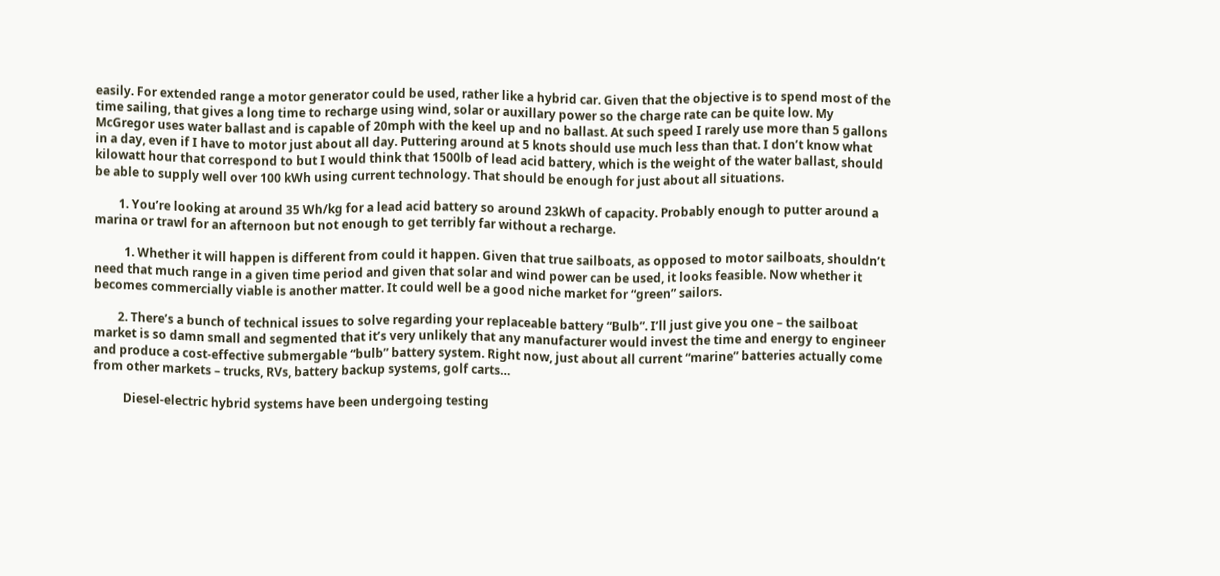easily. For extended range a motor generator could be used, rather like a hybrid car. Given that the objective is to spend most of the time sailing, that gives a long time to recharge using wind, solar or auxillary power so the charge rate can be quite low. My McGregor uses water ballast and is capable of 20mph with the keel up and no ballast. At such speed I rarely use more than 5 gallons in a day, even if I have to motor just about all day. Puttering around at 5 knots should use much less than that. I don’t know what kilowatt hour that correspond to but I would think that 1500lb of lead acid battery, which is the weight of the water ballast, should be able to supply well over 100 kWh using current technology. That should be enough for just about all situations.

        1. You’re looking at around 35 Wh/kg for a lead acid battery so around 23kWh of capacity. Probably enough to putter around a marina or trawl for an afternoon but not enough to get terribly far without a recharge.

          1. Whether it will happen is different from could it happen. Given that true sailboats, as opposed to motor sailboats, shouldn’t need that much range in a given time period and given that solar and wind power can be used, it looks feasible. Now whether it becomes commercially viable is another matter. It could well be a good niche market for “green” sailors.

        2. There’s a bunch of technical issues to solve regarding your replaceable battery “Bulb”. I’ll just give you one – the sailboat market is so damn small and segmented that it’s very unlikely that any manufacturer would invest the time and energy to engineer and produce a cost-effective submergable “bulb” battery system. Right now, just about all current “marine” batteries actually come from other markets – trucks, RVs, battery backup systems, golf carts…

          Diesel-electric hybrid systems have been undergoing testing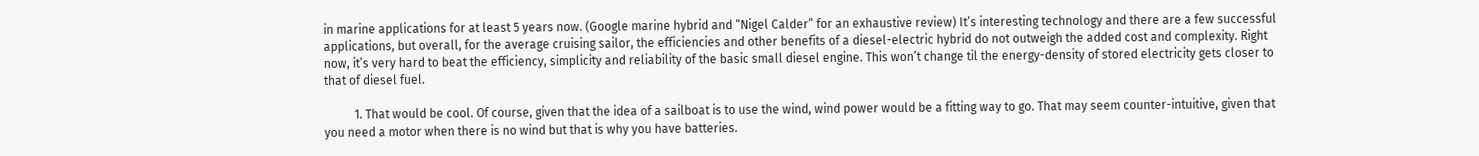in marine applications for at least 5 years now. (Google marine hybrid and “Nigel Calder” for an exhaustive review) It’s interesting technology and there are a few successful applications, but overall, for the average cruising sailor, the efficiencies and other benefits of a diesel-electric hybrid do not outweigh the added cost and complexity. Right now, it’s very hard to beat the efficiency, simplicity and reliability of the basic small diesel engine. This won’t change til the energy-density of stored electricity gets closer to that of diesel fuel.

          1. That would be cool. Of course, given that the idea of a sailboat is to use the wind, wind power would be a fitting way to go. That may seem counter-intuitive, given that you need a motor when there is no wind but that is why you have batteries.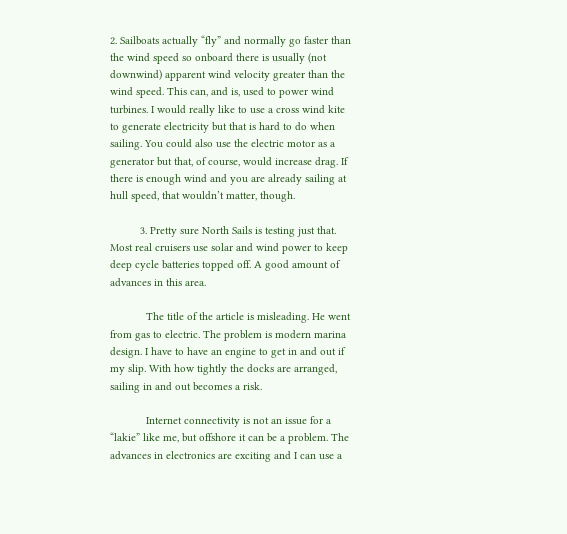2. Sailboats actually “fly” and normally go faster than the wind speed so onboard there is usually (not downwind) apparent wind velocity greater than the wind speed. This can, and is, used to power wind turbines. I would really like to use a cross wind kite to generate electricity but that is hard to do when sailing. You could also use the electric motor as a generator but that, of course, would increase drag. If there is enough wind and you are already sailing at hull speed, that wouldn’t matter, though.

          3. Pretty sure North Sails is testing just that. Most real cruisers use solar and wind power to keep deep cycle batteries topped off. A good amount of advances in this area.

            The title of the article is misleading. He went from gas to electric. The problem is modern marina design. I have to have an engine to get in and out if my slip. With how tightly the docks are arranged, sailing in and out becomes a risk.

            Internet connectivity is not an issue for a “lakie” like me, but offshore it can be a problem. The advances in electronics are exciting and I can use a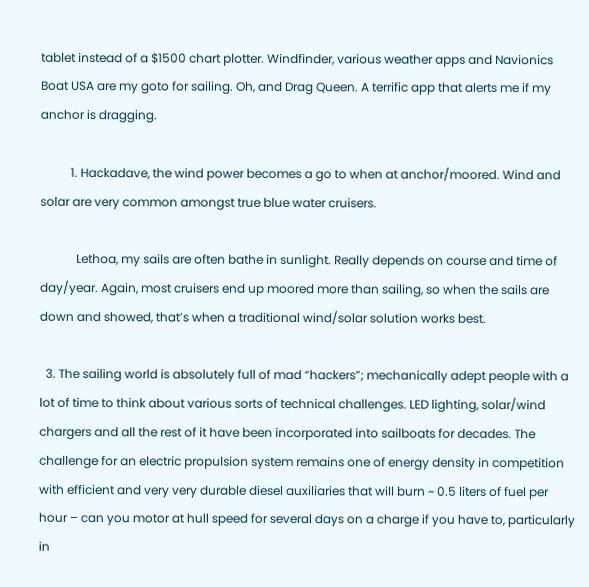tablet instead of a $1500 chart plotter. Windfinder, various weather apps and Navionics Boat USA are my goto for sailing. Oh, and Drag Queen. A terrific app that alerts me if my anchor is dragging.

          1. Hackadave, the wind power becomes a go to when at anchor/moored. Wind and solar are very common amongst true blue water cruisers.

            Lethoa, my sails are often bathe in sunlight. Really depends on course and time of day/year. Again, most cruisers end up moored more than sailing, so when the sails are down and showed, that’s when a traditional wind/solar solution works best.

  3. The sailing world is absolutely full of mad “hackers”; mechanically adept people with a lot of time to think about various sorts of technical challenges. LED lighting, solar/wind chargers and all the rest of it have been incorporated into sailboats for decades. The challenge for an electric propulsion system remains one of energy density in competition with efficient and very very durable diesel auxiliaries that will burn ~ 0.5 liters of fuel per hour – can you motor at hull speed for several days on a charge if you have to, particularly in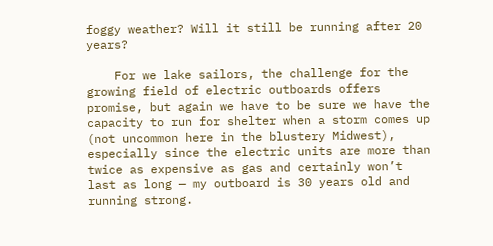foggy weather? Will it still be running after 20 years?

    For we lake sailors, the challenge for the growing field of electric outboards offers promise, but again we have to be sure we have the capacity to run for shelter when a storm comes up (not uncommon here in the blustery Midwest), especially since the electric units are more than twice as expensive as gas and certainly won’t last as long — my outboard is 30 years old and running strong.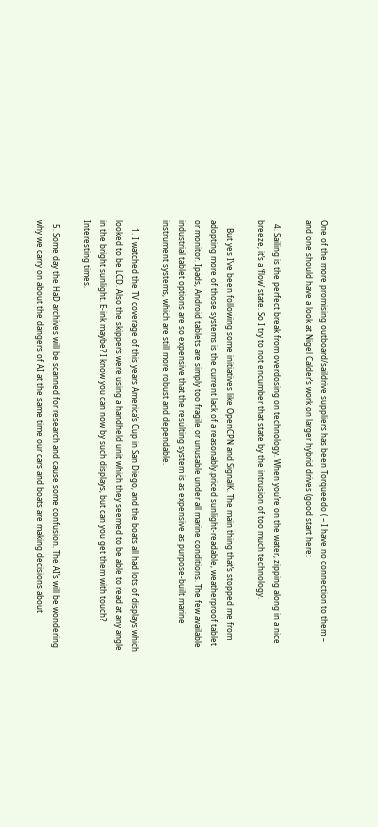One of the more promising outboard/saildrive suppliers has been Torqueedo ( – I have no connection to them – and one should have a look at Nigel Calder’s work on larger hybrid drives (good start here:

  4. Sailing is the perfect break from overdosing on technology. When you’re on the water, zipping along in a nice breeze, it’s a ‘flow’ state. So I try to not encumber that state by the intrusion of too much technology.

    But yes I’ve been following some initiatives like OpenCPN and SignalK. The main thing that’s stopped me from adopting more of those systems is the current lack of a reasonably.priced sunlight-readable, weatherproof tablet or monitor. Ipads, Android tablets are simply too fragile or unusable under all marine conditions. The few available industrial tablet options are so expensive that the resulting system is as expensive as purpose-built marine instrument systems, which are still more robust and dependable.

    1. I watched the TV coverage of this years America’s Cup in San Diego, and the boats all had lots of displays which looked to be LCD. Also the skippers were using a handheld unit which they seemed to be able to read at any angle in the bright sunlight. E-ink maybe? I know you can now by such displays, but can you get them with touch? Interesting times.

  5. Some day the HaD archives will be scanned for research and cause some confusion. The AI’s will be wondering why we carry on about the dangers of AI at the same time our cars and boats are making decisions about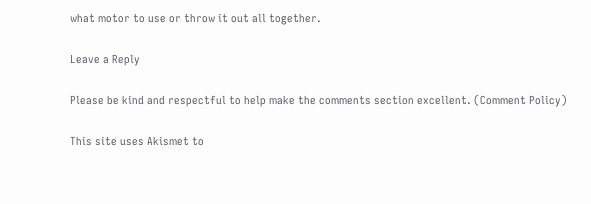what motor to use or throw it out all together.

Leave a Reply

Please be kind and respectful to help make the comments section excellent. (Comment Policy)

This site uses Akismet to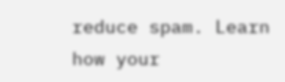reduce spam. Learn how your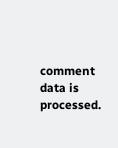comment data is processed.